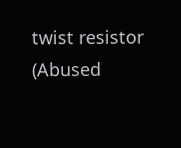twist resistor (Abused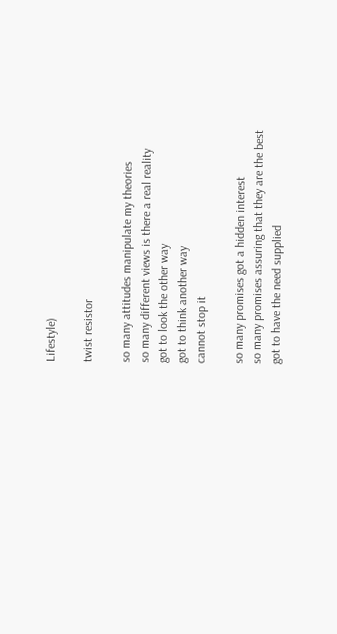Lifestyle)

twist resistor

so many attitudes manipulate my theories
so many different views is there a real reality
got to look the other way
got to think another way
cannot stop it

so many promises got a hidden interest
so many promises assuring that they are the best
got to have the need supplied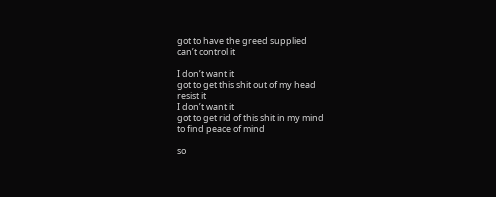got to have the greed supplied
can’t control it

I don’t want it
got to get this shit out of my head
resist it
I don’t want it
got to get rid of this shit in my mind
to find peace of mind

so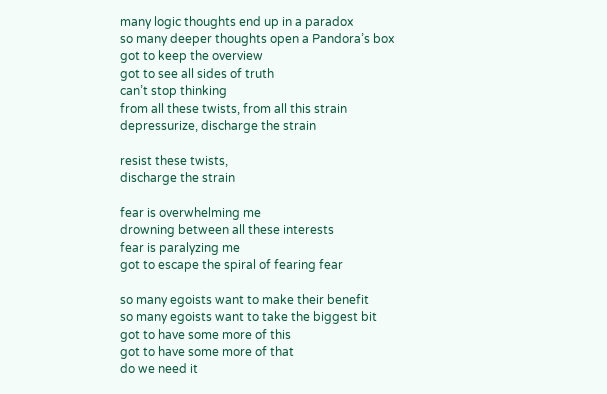many logic thoughts end up in a paradox
so many deeper thoughts open a Pandora’s box
got to keep the overview
got to see all sides of truth
can’t stop thinking
from all these twists, from all this strain
depressurize, discharge the strain

resist these twists,
discharge the strain

fear is overwhelming me
drowning between all these interests
fear is paralyzing me
got to escape the spiral of fearing fear

so many egoists want to make their benefit
so many egoists want to take the biggest bit
got to have some more of this
got to have some more of that
do we need it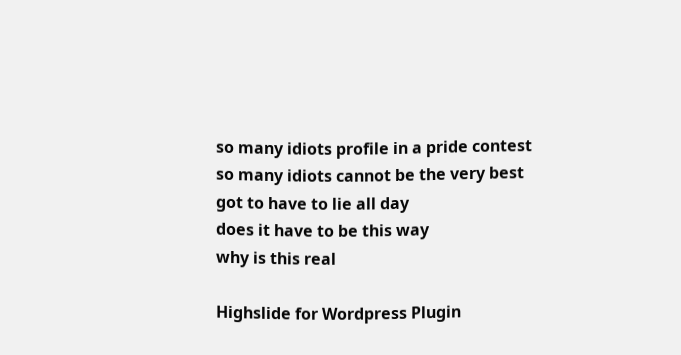so many idiots profile in a pride contest
so many idiots cannot be the very best
got to have to lie all day
does it have to be this way
why is this real

Highslide for Wordpress Plugin